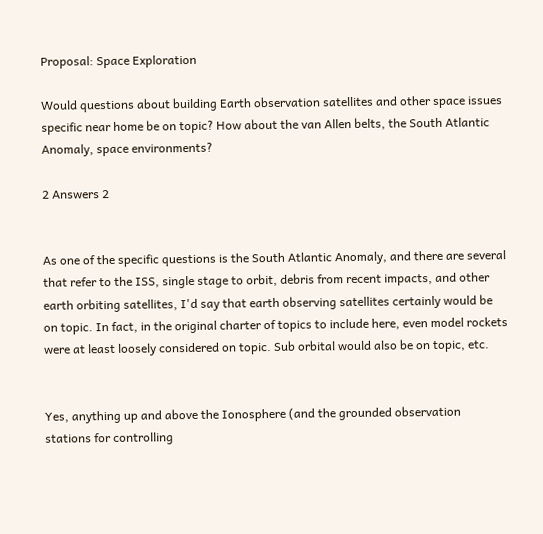Proposal: Space Exploration

Would questions about building Earth observation satellites and other space issues specific near home be on topic? How about the van Allen belts, the South Atlantic Anomaly, space environments?

2 Answers 2


As one of the specific questions is the South Atlantic Anomaly, and there are several that refer to the ISS, single stage to orbit, debris from recent impacts, and other earth orbiting satellites, I'd say that earth observing satellites certainly would be on topic. In fact, in the original charter of topics to include here, even model rockets were at least loosely considered on topic. Sub orbital would also be on topic, etc.


Yes, anything up and above the Ionosphere (and the grounded observation stations for controlling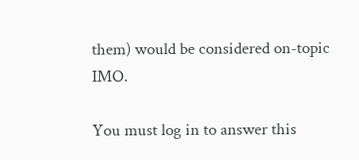them) would be considered on-topic IMO.

You must log in to answer this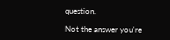question.

Not the answer you're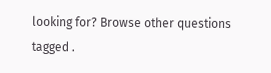looking for? Browse other questions tagged .